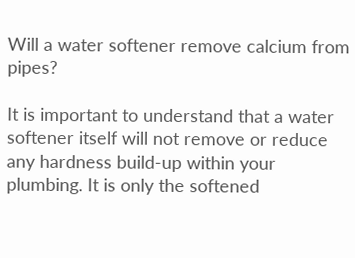Will a water softener remove calcium from pipes?

It is important to understand that a water softener itself will not remove or reduce any hardness build-up within your plumbing. It is only the softened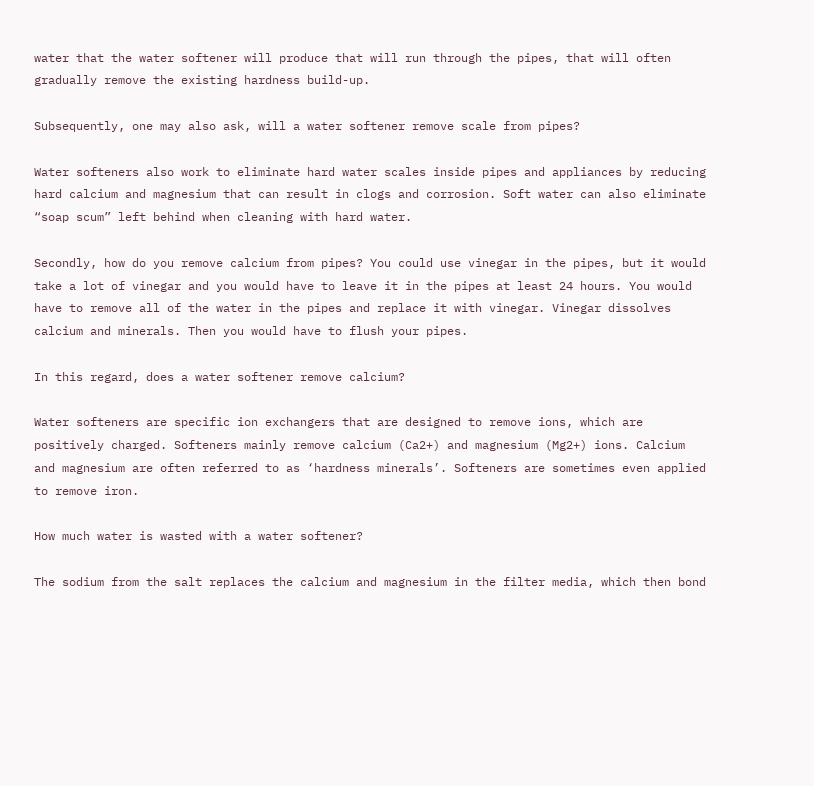water that the water softener will produce that will run through the pipes, that will often gradually remove the existing hardness build-up.

Subsequently, one may also ask, will a water softener remove scale from pipes?

Water softeners also work to eliminate hard water scales inside pipes and appliances by reducing hard calcium and magnesium that can result in clogs and corrosion. Soft water can also eliminate “soap scum” left behind when cleaning with hard water.

Secondly, how do you remove calcium from pipes? You could use vinegar in the pipes, but it would take a lot of vinegar and you would have to leave it in the pipes at least 24 hours. You would have to remove all of the water in the pipes and replace it with vinegar. Vinegar dissolves calcium and minerals. Then you would have to flush your pipes.

In this regard, does a water softener remove calcium?

Water softeners are specific ion exchangers that are designed to remove ions, which are positively charged. Softeners mainly remove calcium (Ca2+) and magnesium (Mg2+) ions. Calcium and magnesium are often referred to as ‘hardness minerals’. Softeners are sometimes even applied to remove iron.

How much water is wasted with a water softener?

The sodium from the salt replaces the calcium and magnesium in the filter media, which then bond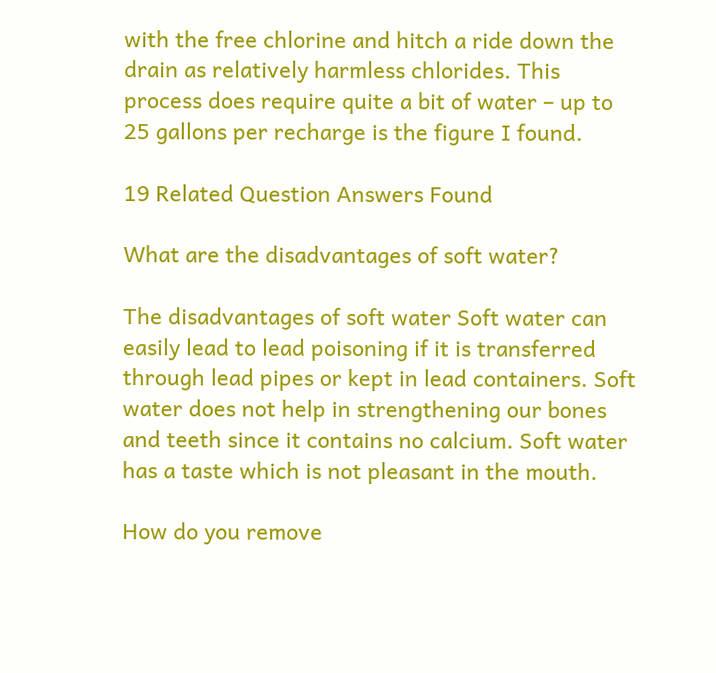with the free chlorine and hitch a ride down the drain as relatively harmless chlorides. This process does require quite a bit of water – up to 25 gallons per recharge is the figure I found.

19 Related Question Answers Found

What are the disadvantages of soft water?

The disadvantages of soft water Soft water can easily lead to lead poisoning if it is transferred through lead pipes or kept in lead containers. Soft water does not help in strengthening our bones and teeth since it contains no calcium. Soft water has a taste which is not pleasant in the mouth.

How do you remove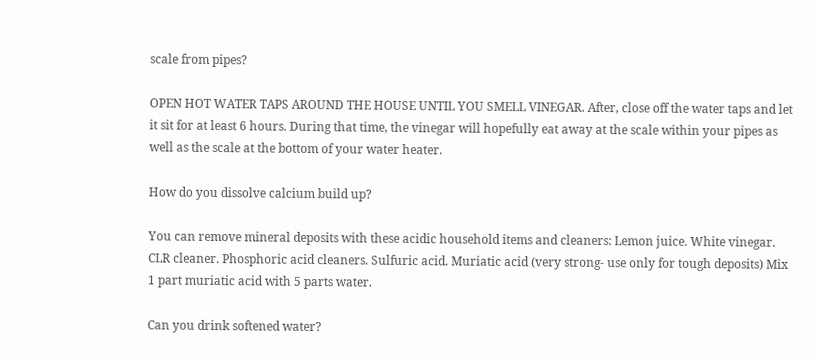scale from pipes?

OPEN HOT WATER TAPS AROUND THE HOUSE UNTIL YOU SMELL VINEGAR. After, close off the water taps and let it sit for at least 6 hours. During that time, the vinegar will hopefully eat away at the scale within your pipes as well as the scale at the bottom of your water heater.

How do you dissolve calcium build up?

You can remove mineral deposits with these acidic household items and cleaners: Lemon juice. White vinegar. CLR cleaner. Phosphoric acid cleaners. Sulfuric acid. Muriatic acid (very strong- use only for tough deposits) Mix 1 part muriatic acid with 5 parts water.

Can you drink softened water?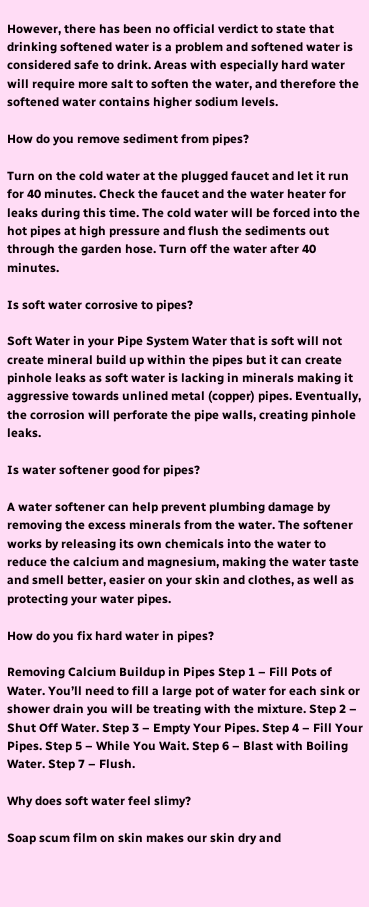However, there has been no official verdict to state that drinking softened water is a problem and softened water is considered safe to drink. Areas with especially hard water will require more salt to soften the water, and therefore the softened water contains higher sodium levels.

How do you remove sediment from pipes?

Turn on the cold water at the plugged faucet and let it run for 40 minutes. Check the faucet and the water heater for leaks during this time. The cold water will be forced into the hot pipes at high pressure and flush the sediments out through the garden hose. Turn off the water after 40 minutes.

Is soft water corrosive to pipes?

Soft Water in your Pipe System Water that is soft will not create mineral build up within the pipes but it can create pinhole leaks as soft water is lacking in minerals making it aggressive towards unlined metal (copper) pipes. Eventually, the corrosion will perforate the pipe walls, creating pinhole leaks.

Is water softener good for pipes?

A water softener can help prevent plumbing damage by removing the excess minerals from the water. The softener works by releasing its own chemicals into the water to reduce the calcium and magnesium, making the water taste and smell better, easier on your skin and clothes, as well as protecting your water pipes.

How do you fix hard water in pipes?

Removing Calcium Buildup in Pipes Step 1 – Fill Pots of Water. You’ll need to fill a large pot of water for each sink or shower drain you will be treating with the mixture. Step 2 – Shut Off Water. Step 3 – Empty Your Pipes. Step 4 – Fill Your Pipes. Step 5 – While You Wait. Step 6 – Blast with Boiling Water. Step 7 – Flush.

Why does soft water feel slimy?

Soap scum film on skin makes our skin dry and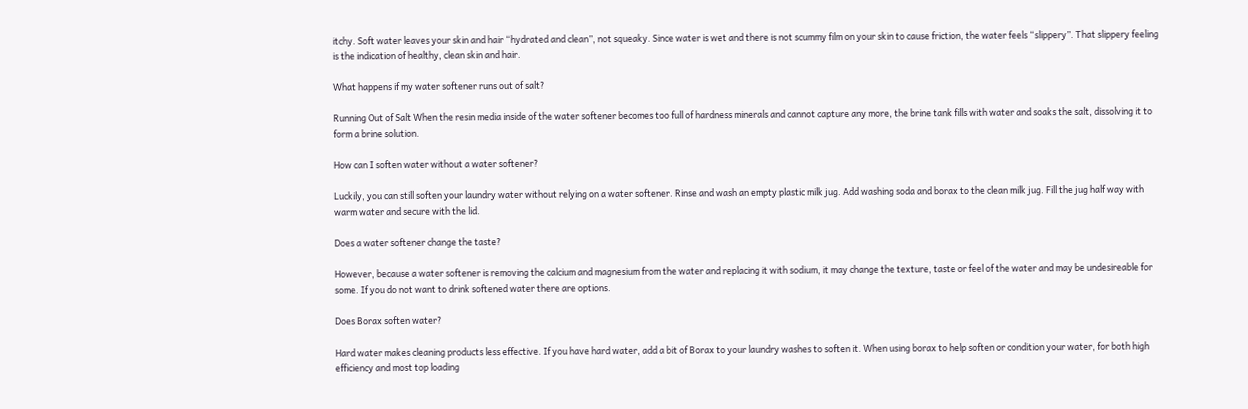itchy. Soft water leaves your skin and hair “hydrated and clean”, not squeaky. Since water is wet and there is not scummy film on your skin to cause friction, the water feels “slippery”. That slippery feeling is the indication of healthy, clean skin and hair.

What happens if my water softener runs out of salt?

Running Out of Salt When the resin media inside of the water softener becomes too full of hardness minerals and cannot capture any more, the brine tank fills with water and soaks the salt, dissolving it to form a brine solution.

How can I soften water without a water softener?

Luckily, you can still soften your laundry water without relying on a water softener. Rinse and wash an empty plastic milk jug. Add washing soda and borax to the clean milk jug. Fill the jug half way with warm water and secure with the lid.

Does a water softener change the taste?

However, because a water softener is removing the calcium and magnesium from the water and replacing it with sodium, it may change the texture, taste or feel of the water and may be undesireable for some. If you do not want to drink softened water there are options.

Does Borax soften water?

Hard water makes cleaning products less effective. If you have hard water, add a bit of Borax to your laundry washes to soften it. When using borax to help soften or condition your water, for both high efficiency and most top loading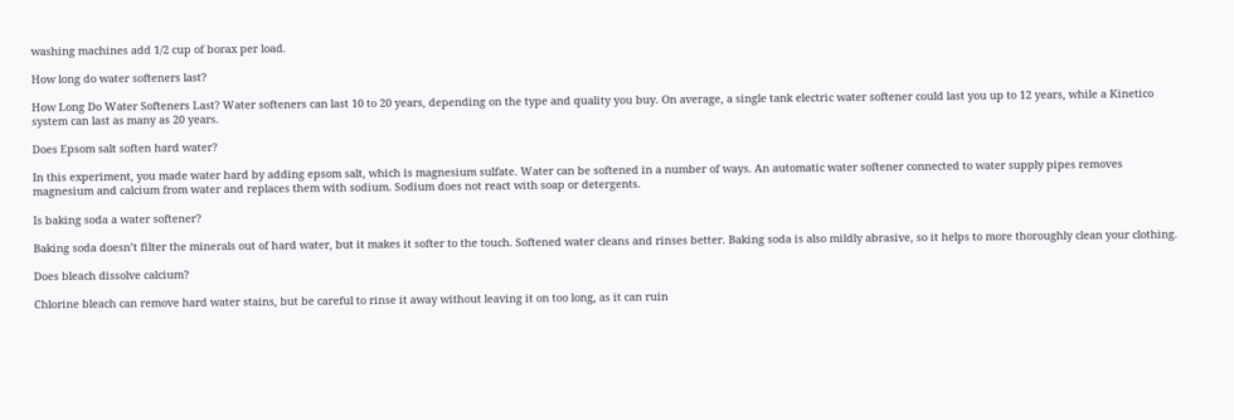washing machines add 1/2 cup of borax per load.

How long do water softeners last?

How Long Do Water Softeners Last? Water softeners can last 10 to 20 years, depending on the type and quality you buy. On average, a single tank electric water softener could last you up to 12 years, while a Kinetico system can last as many as 20 years.

Does Epsom salt soften hard water?

In this experiment, you made water hard by adding epsom salt, which is magnesium sulfate. Water can be softened in a number of ways. An automatic water softener connected to water supply pipes removes magnesium and calcium from water and replaces them with sodium. Sodium does not react with soap or detergents.

Is baking soda a water softener?

Baking soda doesn’t filter the minerals out of hard water, but it makes it softer to the touch. Softened water cleans and rinses better. Baking soda is also mildly abrasive, so it helps to more thoroughly clean your clothing.

Does bleach dissolve calcium?

Chlorine bleach can remove hard water stains, but be careful to rinse it away without leaving it on too long, as it can ruin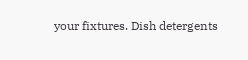your fixtures. Dish detergents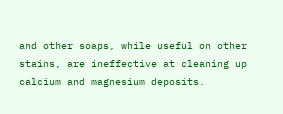and other soaps, while useful on other stains, are ineffective at cleaning up calcium and magnesium deposits.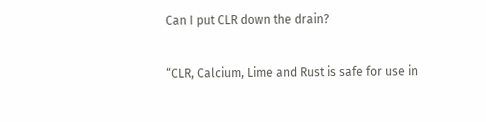Can I put CLR down the drain?

“CLR, Calcium, Lime and Rust is safe for use in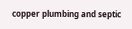copper plumbing and septic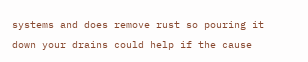systems and does remove rust so pouring it down your drains could help if the cause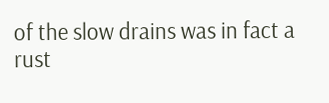of the slow drains was in fact a rust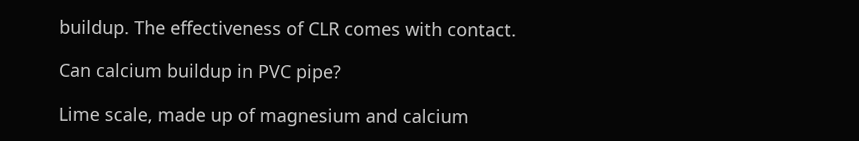buildup. The effectiveness of CLR comes with contact.

Can calcium buildup in PVC pipe?

Lime scale, made up of magnesium and calcium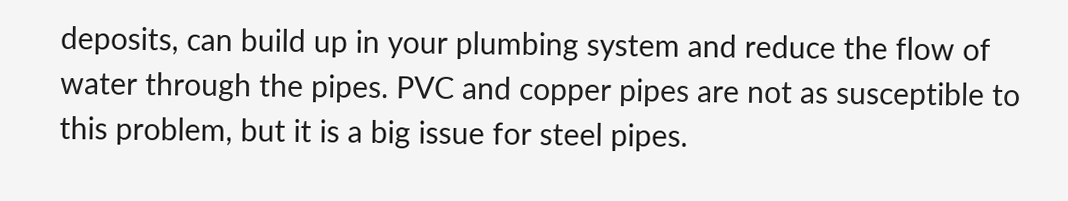deposits, can build up in your plumbing system and reduce the flow of water through the pipes. PVC and copper pipes are not as susceptible to this problem, but it is a big issue for steel pipes.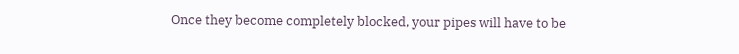Once they become completely blocked, your pipes will have to be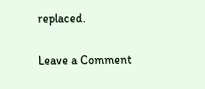replaced.

Leave a Comment